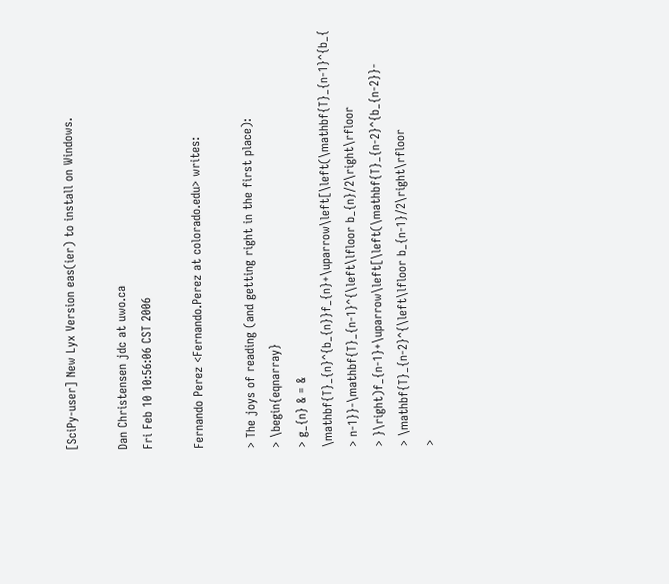[SciPy-user] New Lyx Version eas(ier) to install on Windows.

Dan Christensen jdc at uwo.ca
Fri Feb 10 10:56:06 CST 2006

Fernando Perez <Fernando.Perez at colorado.edu> writes:

> The joys of reading (and getting right in the first place):
> \begin{eqnarray}
> g_{n} & = & \mathbf{T}_{n}^{b_{n}}f_{n}+\uparrow\left[\left(\mathbf{T}_{n-1}^{b_{
> n-1}}-\mathbf{T}_{n-1}^{\left\lfloor b_{n}/2\right\rfloor
> }\right)f_{n-1}+\uparrow\left[\left(\mathbf{T}_{n-2}^{b_{n-2}}-
> \mathbf{T}_{n-2}^{\left\lfloor b_{n-1}/2\right\rfloor
>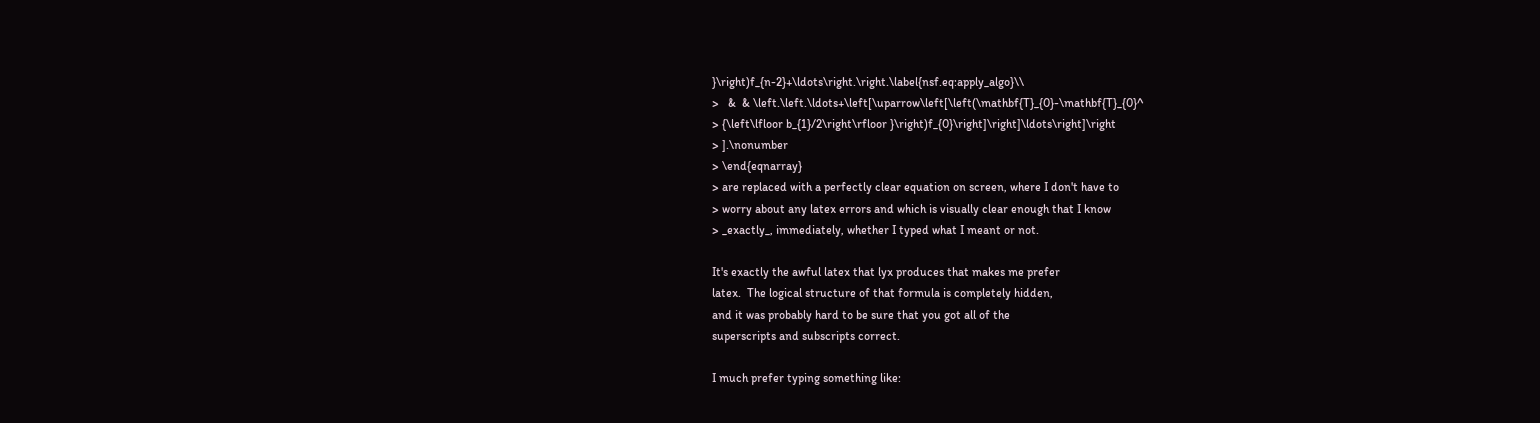}\right)f_{n-2}+\ldots\right.\right.\label{nsf.eq:apply_algo}\\
>   &  & \left.\left.\ldots+\left[\uparrow\left[\left(\mathbf{T}_{0}-\mathbf{T}_{0}^
> {\left\lfloor b_{1}/2\right\rfloor }\right)f_{0}\right]\right]\ldots\right]\right
> ].\nonumber
> \end{eqnarray}
> are replaced with a perfectly clear equation on screen, where I don't have to
> worry about any latex errors and which is visually clear enough that I know
> _exactly_, immediately, whether I typed what I meant or not.

It's exactly the awful latex that lyx produces that makes me prefer
latex.  The logical structure of that formula is completely hidden,
and it was probably hard to be sure that you got all of the
superscripts and subscripts correct.

I much prefer typing something like: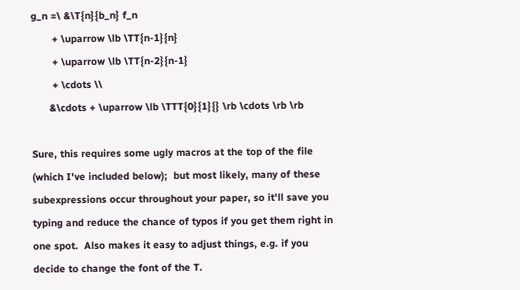g_n =\ &\T{n}{b_n} f_n
       + \uparrow \lb \TT{n-1}{n}
       + \uparrow \lb \TT{n-2}{n-1}
       + \cdots \\
      &\cdots + \uparrow \lb \TTT{0}{1}{} \rb \cdots \rb \rb

Sure, this requires some ugly macros at the top of the file
(which I've included below);  but most likely, many of these
subexpressions occur throughout your paper, so it'll save you
typing and reduce the chance of typos if you get them right in
one spot.  Also makes it easy to adjust things, e.g. if you
decide to change the font of the T.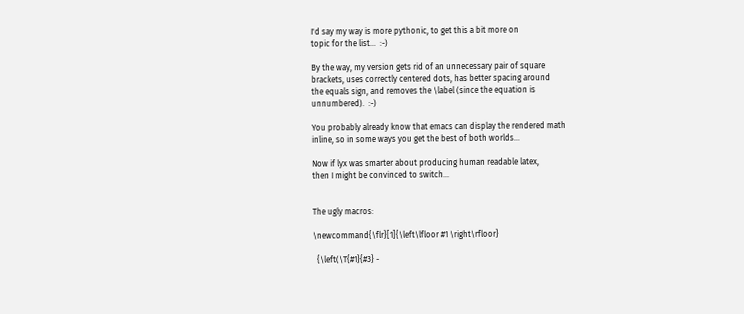I'd say my way is more pythonic, to get this a bit more on
topic for the list...  :-)

By the way, my version gets rid of an unnecessary pair of square
brackets, uses correctly centered dots, has better spacing around
the equals sign, and removes the \label (since the equation is
unnumbered).  :-)

You probably already know that emacs can display the rendered math
inline, so in some ways you get the best of both worlds...

Now if lyx was smarter about producing human readable latex,
then I might be convinced to switch...


The ugly macros:

\newcommand{\flr}[1]{\left\lfloor #1 \right\rfloor}

  {\left(\T{#1}{#3} -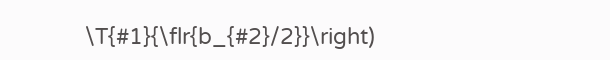\T{#1}{\flr{b_{#2}/2}}\right)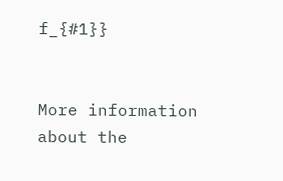f_{#1}}


More information about the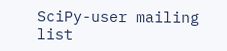SciPy-user mailing list